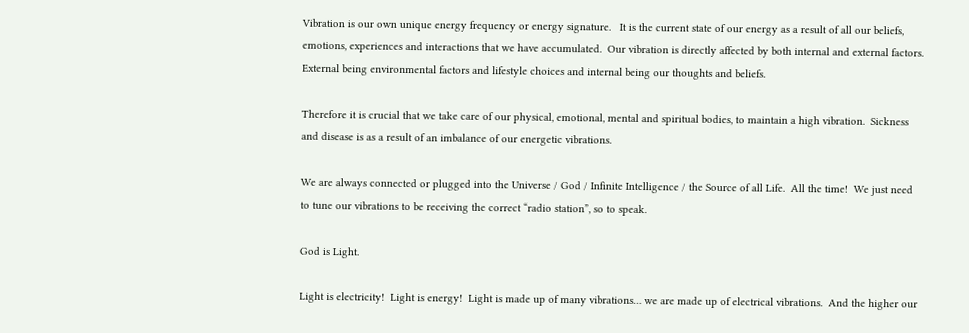Vibration is our own unique energy frequency or energy signature.   It is the current state of our energy as a result of all our beliefs, emotions, experiences and interactions that we have accumulated.  Our vibration is directly affected by both internal and external factors.  External being environmental factors and lifestyle choices and internal being our thoughts and beliefs.

Therefore it is crucial that we take care of our physical, emotional, mental and spiritual bodies, to maintain a high vibration.  Sickness and disease is as a result of an imbalance of our energetic vibrations.

We are always connected or plugged into the Universe / God / Infinite Intelligence / the Source of all Life.  All the time!  We just need to tune our vibrations to be receiving the correct “radio station”, so to speak.

God is Light.

Light is electricity!  Light is energy!  Light is made up of many vibrations… we are made up of electrical vibrations.  And the higher our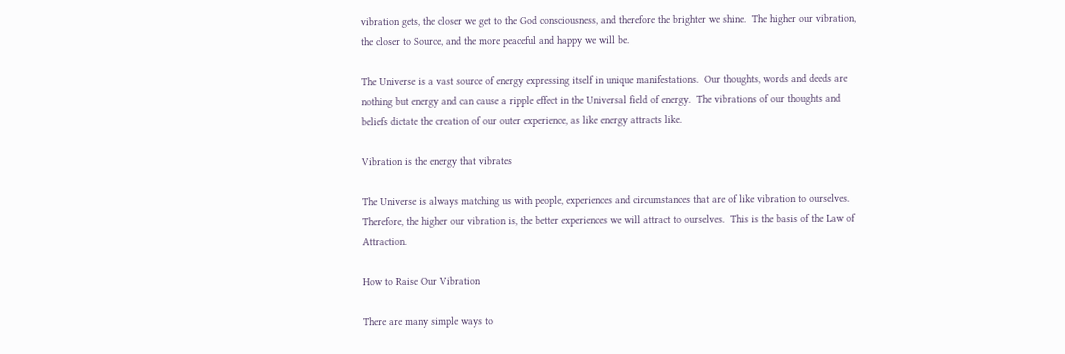vibration gets, the closer we get to the God consciousness, and therefore the brighter we shine.  The higher our vibration, the closer to Source, and the more peaceful and happy we will be.

The Universe is a vast source of energy expressing itself in unique manifestations.  Our thoughts, words and deeds are nothing but energy and can cause a ripple effect in the Universal field of energy.  The vibrations of our thoughts and beliefs dictate the creation of our outer experience, as like energy attracts like.

Vibration is the energy that vibrates

The Universe is always matching us with people, experiences and circumstances that are of like vibration to ourselves.  Therefore, the higher our vibration is, the better experiences we will attract to ourselves.  This is the basis of the Law of Attraction.

How to Raise Our Vibration

There are many simple ways to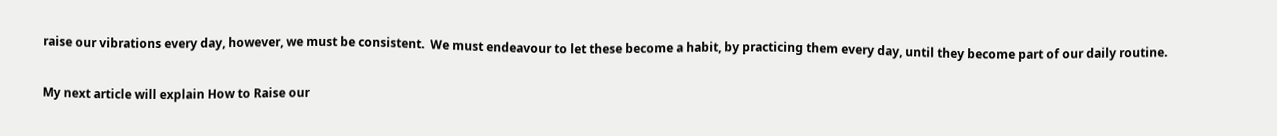raise our vibrations every day, however, we must be consistent.  We must endeavour to let these become a habit, by practicing them every day, until they become part of our daily routine.

My next article will explain How to Raise our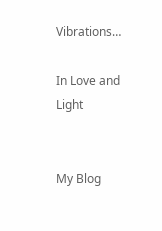Vibrations…

In Love and Light


My Blog